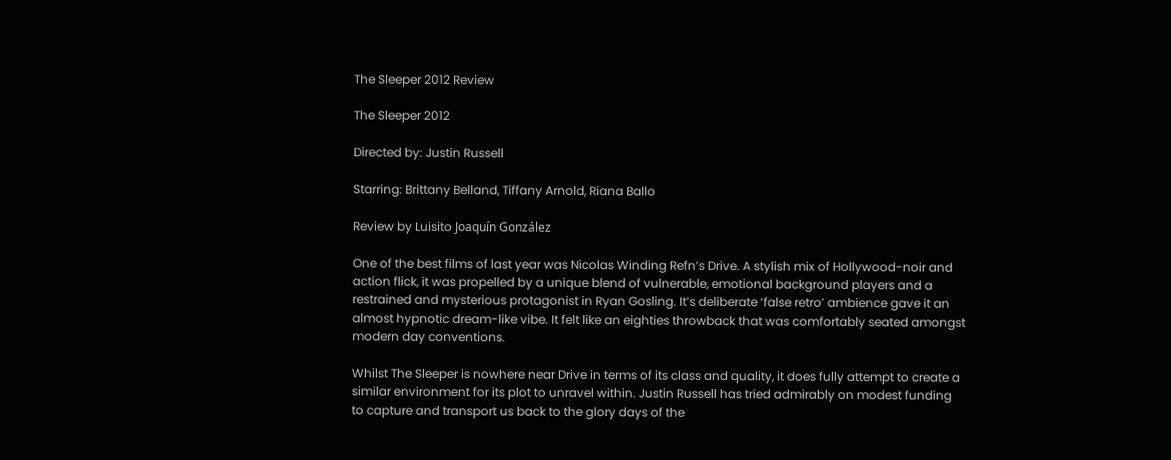The Sleeper 2012 Review

The Sleeper 2012

Directed by: Justin Russell

Starring: Brittany Belland, Tiffany Arnold, Riana Ballo

Review by Luisito Joaquín González

One of the best films of last year was Nicolas Winding Refn’s Drive. A stylish mix of Hollywood-noir and action flick, it was propelled by a unique blend of vulnerable, emotional background players and a restrained and mysterious protagonist in Ryan Gosling. It’s deliberate ‘false retro’ ambience gave it an almost hypnotic dream-like vibe. It felt like an eighties throwback that was comfortably seated amongst modern day conventions.

Whilst The Sleeper is nowhere near Drive in terms of its class and quality, it does fully attempt to create a similar environment for its plot to unravel within. Justin Russell has tried admirably on modest funding to capture and transport us back to the glory days of the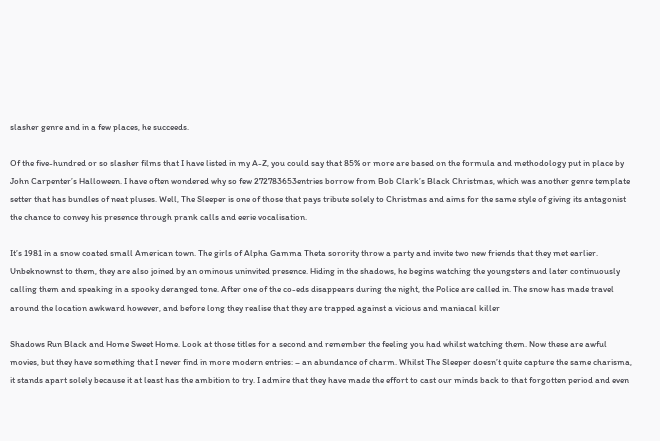slasher genre and in a few places, he succeeds.

Of the five-hundred or so slasher films that I have listed in my A-Z, you could say that 85% or more are based on the formula and methodology put in place by John Carpenter’s Halloween. I have often wondered why so few 272783653entries borrow from Bob Clark’s Black Christmas, which was another genre template setter that has bundles of neat pluses. Well, The Sleeper is one of those that pays tribute solely to Christmas and aims for the same style of giving its antagonist the chance to convey his presence through prank calls and eerie vocalisation.

It’s 1981 in a snow coated small American town. The girls of Alpha Gamma Theta sorority throw a party and invite two new friends that they met earlier. Unbeknownst to them, they are also joined by an ominous uninvited presence. Hiding in the shadows, he begins watching the youngsters and later continuously calling them and speaking in a spooky deranged tone. After one of the co-eds disappears during the night, the Police are called in. The snow has made travel around the location awkward however, and before long they realise that they are trapped against a vicious and maniacal killer

Shadows Run Black and Home Sweet Home. Look at those titles for a second and remember the feeling you had whilst watching them. Now these are awful movies, but they have something that I never find in more modern entries: – an abundance of charm. Whilst The Sleeper doesn’t quite capture the same charisma, it stands apart solely because it at least has the ambition to try. I admire that they have made the effort to cast our minds back to that forgotten period and even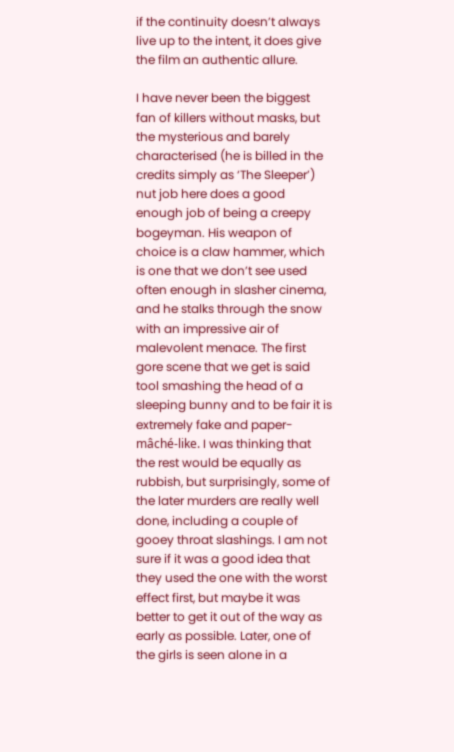if the continuity doesn’t always live up to the intent, it does give the film an authentic allure.

I have never been the biggest fan of killers without masks, but the mysterious and barely characterised (he is billed in the credits simply as ‘The Sleeper’) nut job here does a good enough job of being a creepy bogeyman. His weapon of choice is a claw hammer, which is one that we don’t see used often enough in slasher cinema, and he stalks through the snow with an impressive air of malevolent menace. The first gore scene that we get is said tool smashing the head of a sleeping bunny and to be fair it is extremely fake and paper-mâché-like. I was thinking that the rest would be equally as rubbish, but surprisingly, some of the later murders are really well done, including a couple of gooey throat slashings. I am not sure if it was a good idea that they used the one with the worst effect first, but maybe it was better to get it out of the way as early as possible. Later, one of the girls is seen alone in a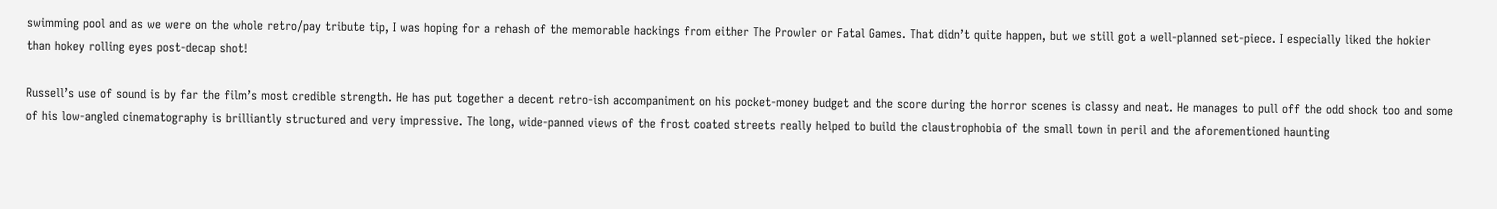swimming pool and as we were on the whole retro/pay tribute tip, I was hoping for a rehash of the memorable hackings from either The Prowler or Fatal Games. That didn’t quite happen, but we still got a well-planned set-piece. I especially liked the hokier than hokey rolling eyes post-decap shot!

Russell’s use of sound is by far the film’s most credible strength. He has put together a decent retro-ish accompaniment on his pocket-money budget and the score during the horror scenes is classy and neat. He manages to pull off the odd shock too and some of his low-angled cinematography is brilliantly structured and very impressive. The long, wide-panned views of the frost coated streets really helped to build the claustrophobia of the small town in peril and the aforementioned haunting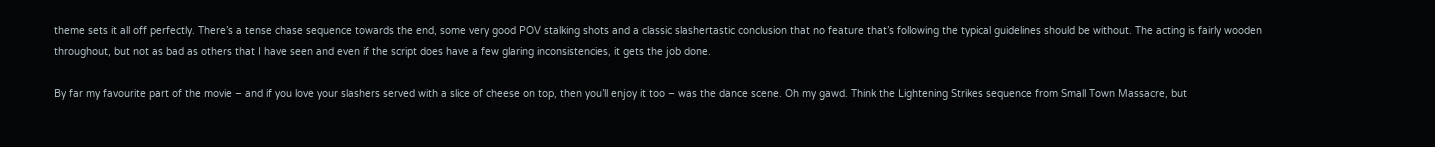theme sets it all off perfectly. There’s a tense chase sequence towards the end, some very good POV stalking shots and a classic slashertastic conclusion that no feature that’s following the typical guidelines should be without. The acting is fairly wooden throughout, but not as bad as others that I have seen and even if the script does have a few glaring inconsistencies, it gets the job done.

By far my favourite part of the movie – and if you love your slashers served with a slice of cheese on top, then you’ll enjoy it too – was the dance scene. Oh my gawd. Think the Lightening Strikes sequence from Small Town Massacre, but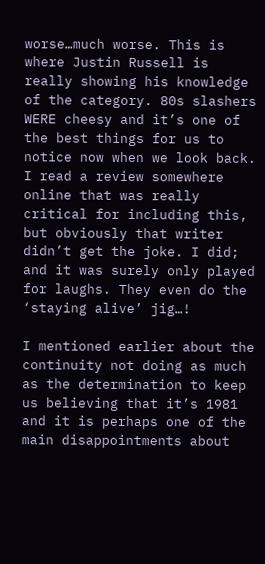worse…much worse. This is where Justin Russell is really showing his knowledge of the category. 80s slashers WERE cheesy and it’s one of the best things for us to notice now when we look back. I read a review somewhere online that was really critical for including this, but obviously that writer didn’t get the joke. I did; and it was surely only played for laughs. They even do the ‘staying alive’ jig…!

I mentioned earlier about the continuity not doing as much as the determination to keep us believing that it’s 1981 and it is perhaps one of the main disappointments about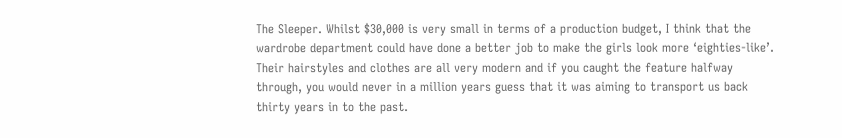The Sleeper. Whilst $30,000 is very small in terms of a production budget, I think that the wardrobe department could have done a better job to make the girls look more ‘eighties-like’. Their hairstyles and clothes are all very modern and if you caught the feature halfway through, you would never in a million years guess that it was aiming to transport us back thirty years in to the past.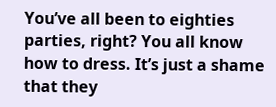You’ve all been to eighties parties, right? You all know how to dress. It’s just a shame that they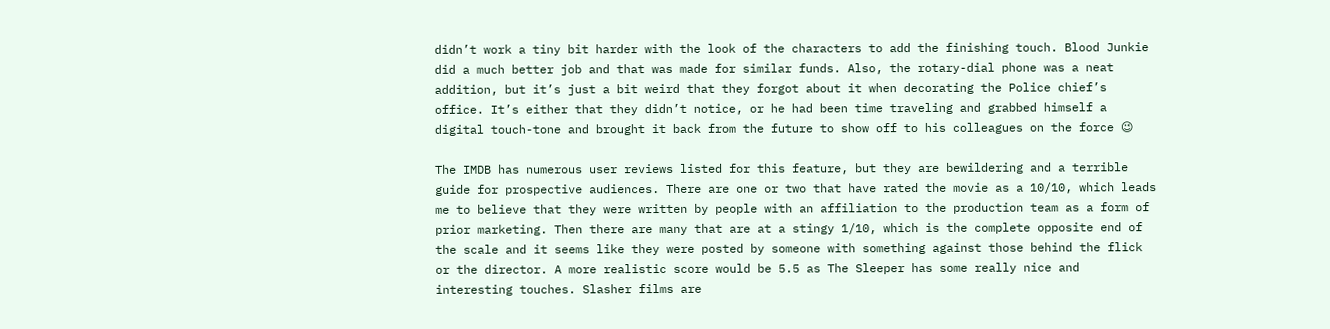didn’t work a tiny bit harder with the look of the characters to add the finishing touch. Blood Junkie did a much better job and that was made for similar funds. Also, the rotary-dial phone was a neat addition, but it’s just a bit weird that they forgot about it when decorating the Police chief’s office. It’s either that they didn’t notice, or he had been time traveling and grabbed himself a digital touch-tone and brought it back from the future to show off to his colleagues on the force 😉

The IMDB has numerous user reviews listed for this feature, but they are bewildering and a terrible guide for prospective audiences. There are one or two that have rated the movie as a 10/10, which leads me to believe that they were written by people with an affiliation to the production team as a form of prior marketing. Then there are many that are at a stingy 1/10, which is the complete opposite end of the scale and it seems like they were posted by someone with something against those behind the flick or the director. A more realistic score would be 5.5 as The Sleeper has some really nice and interesting touches. Slasher films are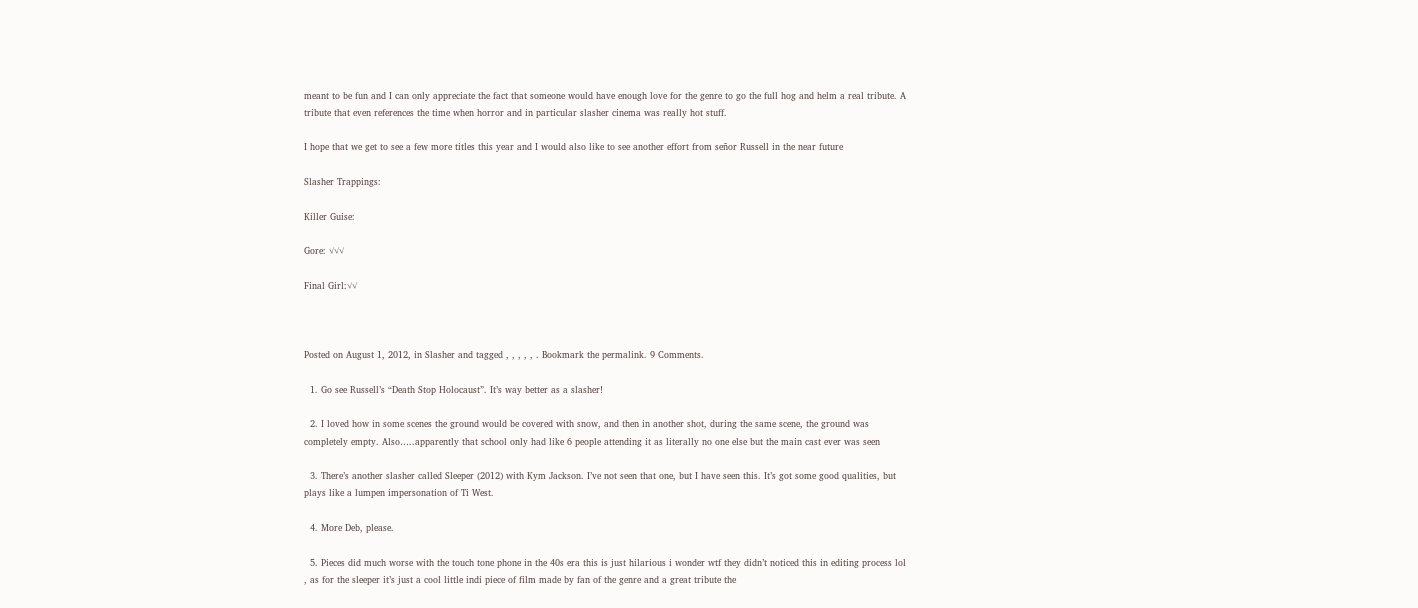meant to be fun and I can only appreciate the fact that someone would have enough love for the genre to go the full hog and helm a real tribute. A tribute that even references the time when horror and in particular slasher cinema was really hot stuff.

I hope that we get to see a few more titles this year and I would also like to see another effort from señor Russell in the near future

Slasher Trappings:

Killer Guise:

Gore: √√√

Final Girl:√√



Posted on August 1, 2012, in Slasher and tagged , , , , , . Bookmark the permalink. 9 Comments.

  1. Go see Russell’s “Death Stop Holocaust”. It’s way better as a slasher!

  2. I loved how in some scenes the ground would be covered with snow, and then in another shot, during the same scene, the ground was completely empty. Also…..apparently that school only had like 6 people attending it as literally no one else but the main cast ever was seen

  3. There’s another slasher called Sleeper (2012) with Kym Jackson. I’ve not seen that one, but I have seen this. It’s got some good qualities, but plays like a lumpen impersonation of Ti West.

  4. More Deb, please.

  5. Pieces did much worse with the touch tone phone in the 40s era this is just hilarious i wonder wtf they didn’t noticed this in editing process lol , as for the sleeper it’s just a cool little indi piece of film made by fan of the genre and a great tribute the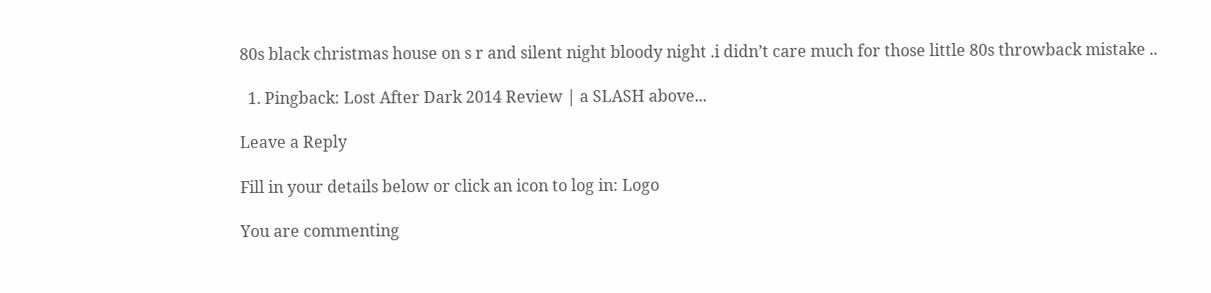80s black christmas house on s r and silent night bloody night .i didn’t care much for those little 80s throwback mistake ..

  1. Pingback: Lost After Dark 2014 Review | a SLASH above...

Leave a Reply

Fill in your details below or click an icon to log in: Logo

You are commenting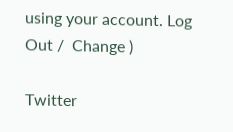using your account. Log Out /  Change )

Twitter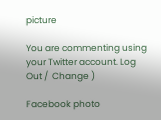picture

You are commenting using your Twitter account. Log Out /  Change )

Facebook photo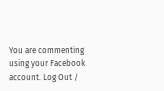You are commenting using your Facebook account. Log Out /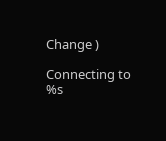Change )

Connecting to %s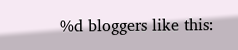%d bloggers like this: